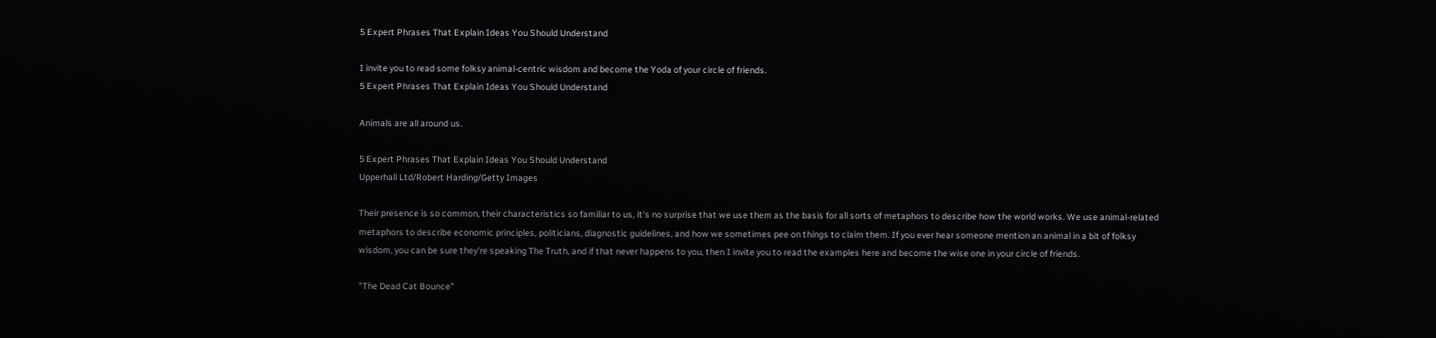5 Expert Phrases That Explain Ideas You Should Understand

I invite you to read some folksy animal-centric wisdom and become the Yoda of your circle of friends.
5 Expert Phrases That Explain Ideas You Should Understand

Animals are all around us.

5 Expert Phrases That Explain Ideas You Should Understand
Upperhall Ltd/Robert Harding/Getty Images

Their presence is so common, their characteristics so familiar to us, it's no surprise that we use them as the basis for all sorts of metaphors to describe how the world works. We use animal-related metaphors to describe economic principles, politicians, diagnostic guidelines, and how we sometimes pee on things to claim them. If you ever hear someone mention an animal in a bit of folksy wisdom, you can be sure they're speaking The Truth, and if that never happens to you, then I invite you to read the examples here and become the wise one in your circle of friends.

"The Dead Cat Bounce"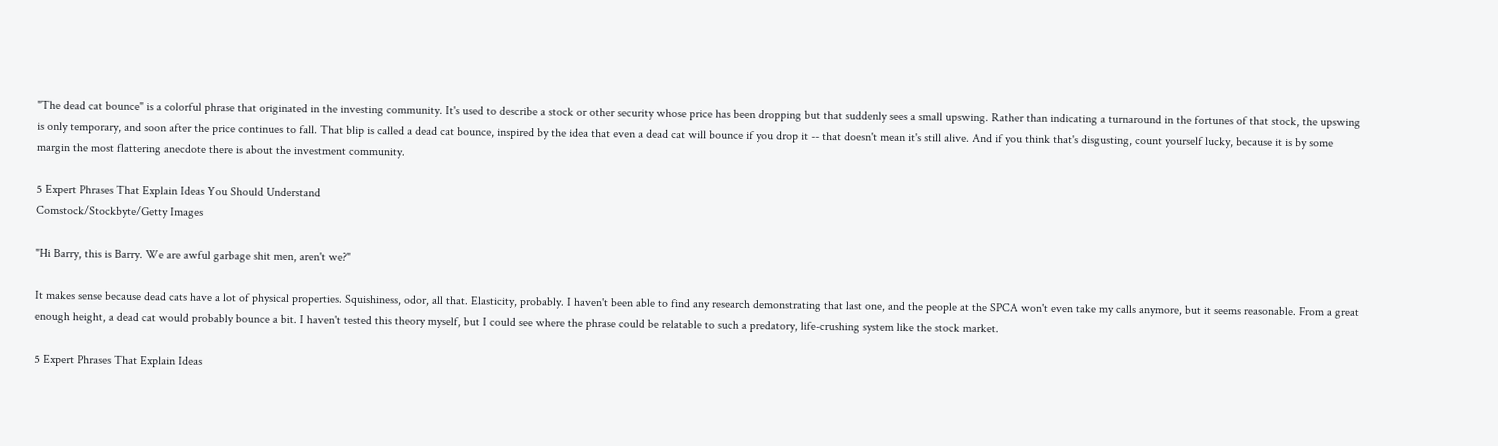"The dead cat bounce" is a colorful phrase that originated in the investing community. It's used to describe a stock or other security whose price has been dropping but that suddenly sees a small upswing. Rather than indicating a turnaround in the fortunes of that stock, the upswing is only temporary, and soon after the price continues to fall. That blip is called a dead cat bounce, inspired by the idea that even a dead cat will bounce if you drop it -- that doesn't mean it's still alive. And if you think that's disgusting, count yourself lucky, because it is by some margin the most flattering anecdote there is about the investment community.

5 Expert Phrases That Explain Ideas You Should Understand
Comstock/Stockbyte/Getty Images

"Hi Barry, this is Barry. We are awful garbage shit men, aren't we?"

It makes sense because dead cats have a lot of physical properties. Squishiness, odor, all that. Elasticity, probably. I haven't been able to find any research demonstrating that last one, and the people at the SPCA won't even take my calls anymore, but it seems reasonable. From a great enough height, a dead cat would probably bounce a bit. I haven't tested this theory myself, but I could see where the phrase could be relatable to such a predatory, life-crushing system like the stock market.

5 Expert Phrases That Explain Ideas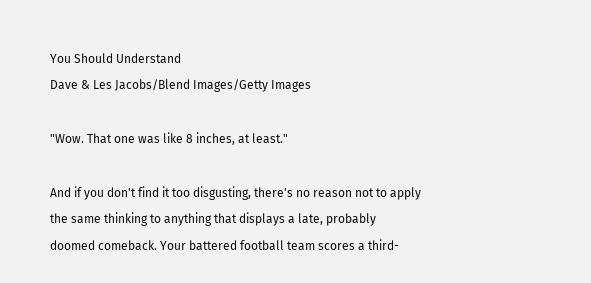You Should Understand
Dave & Les Jacobs/Blend Images/Getty Images

"Wow. That one was like 8 inches, at least."

And if you don't find it too disgusting, there's no reason not to apply the same thinking to anything that displays a late, probably doomed comeback. Your battered football team scores a third-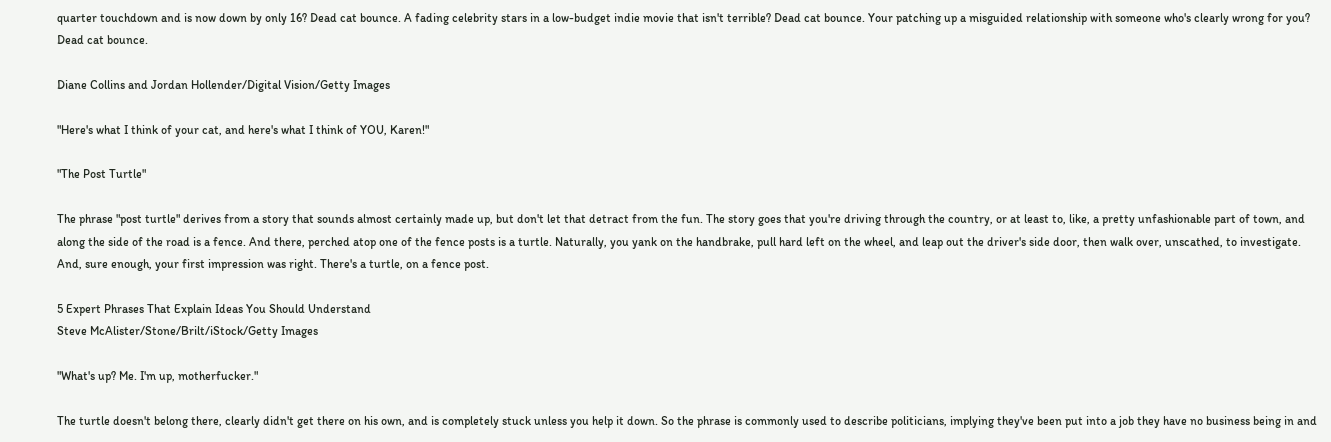quarter touchdown and is now down by only 16? Dead cat bounce. A fading celebrity stars in a low-budget indie movie that isn't terrible? Dead cat bounce. Your patching up a misguided relationship with someone who's clearly wrong for you? Dead cat bounce.

Diane Collins and Jordan Hollender/Digital Vision/Getty Images

"Here's what I think of your cat, and here's what I think of YOU, Karen!"

"The Post Turtle"

The phrase "post turtle" derives from a story that sounds almost certainly made up, but don't let that detract from the fun. The story goes that you're driving through the country, or at least to, like, a pretty unfashionable part of town, and along the side of the road is a fence. And there, perched atop one of the fence posts is a turtle. Naturally, you yank on the handbrake, pull hard left on the wheel, and leap out the driver's side door, then walk over, unscathed, to investigate. And, sure enough, your first impression was right. There's a turtle, on a fence post.

5 Expert Phrases That Explain Ideas You Should Understand
Steve McAlister/Stone/Brilt/iStock/Getty Images

"What's up? Me. I'm up, motherfucker."

The turtle doesn't belong there, clearly didn't get there on his own, and is completely stuck unless you help it down. So the phrase is commonly used to describe politicians, implying they've been put into a job they have no business being in and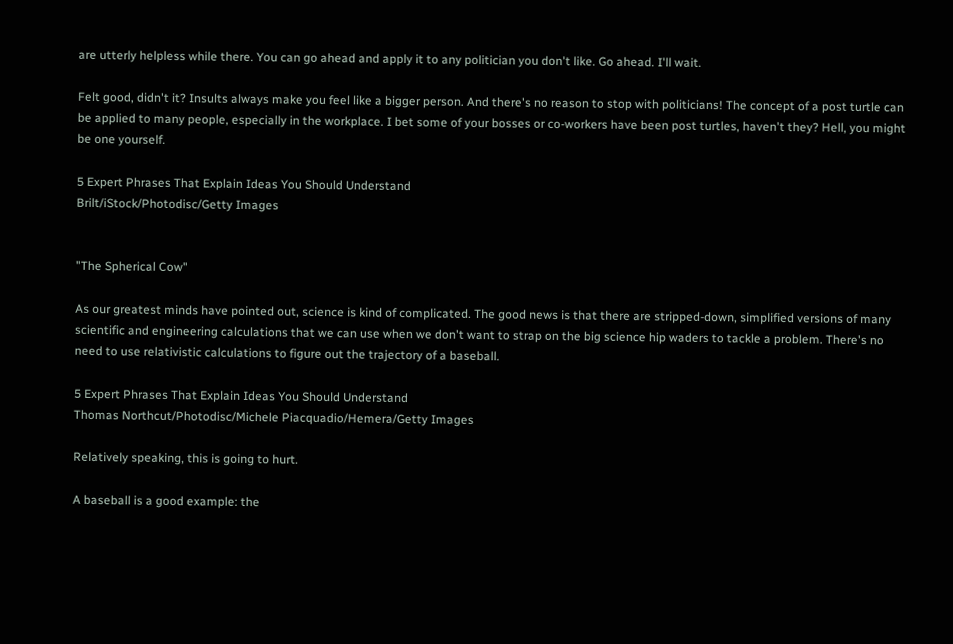are utterly helpless while there. You can go ahead and apply it to any politician you don't like. Go ahead. I'll wait.

Felt good, didn't it? Insults always make you feel like a bigger person. And there's no reason to stop with politicians! The concept of a post turtle can be applied to many people, especially in the workplace. I bet some of your bosses or co-workers have been post turtles, haven't they? Hell, you might be one yourself.

5 Expert Phrases That Explain Ideas You Should Understand
Brilt/iStock/Photodisc/Getty Images


"The Spherical Cow"

As our greatest minds have pointed out, science is kind of complicated. The good news is that there are stripped-down, simplified versions of many scientific and engineering calculations that we can use when we don't want to strap on the big science hip waders to tackle a problem. There's no need to use relativistic calculations to figure out the trajectory of a baseball.

5 Expert Phrases That Explain Ideas You Should Understand
Thomas Northcut/Photodisc/Michele Piacquadio/Hemera/Getty Images

Relatively speaking, this is going to hurt.

A baseball is a good example: the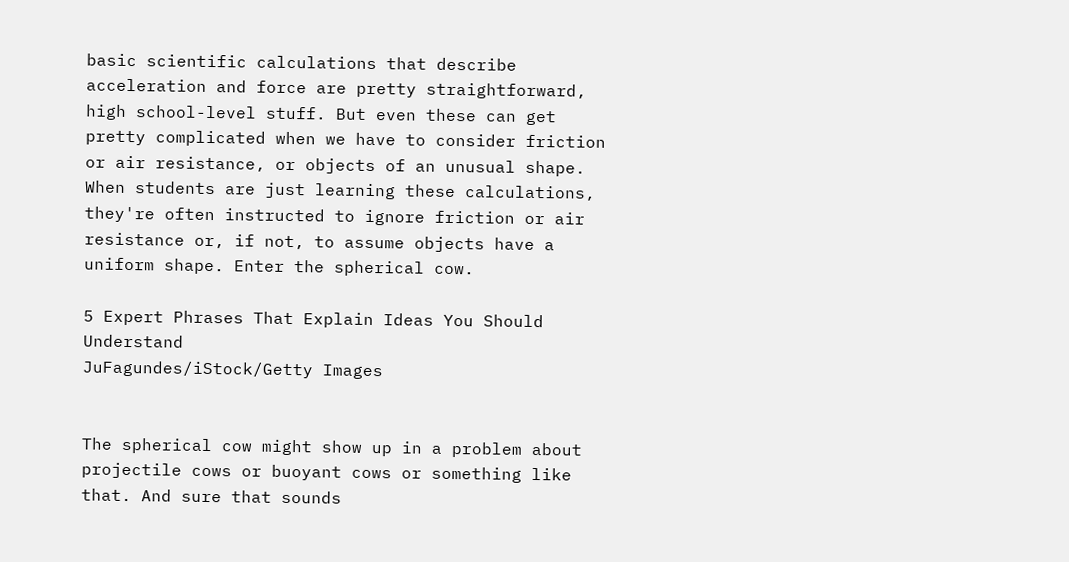basic scientific calculations that describe acceleration and force are pretty straightforward, high school-level stuff. But even these can get pretty complicated when we have to consider friction or air resistance, or objects of an unusual shape. When students are just learning these calculations, they're often instructed to ignore friction or air resistance or, if not, to assume objects have a uniform shape. Enter the spherical cow.

5 Expert Phrases That Explain Ideas You Should Understand
JuFagundes/iStock/Getty Images


The spherical cow might show up in a problem about projectile cows or buoyant cows or something like that. And sure that sounds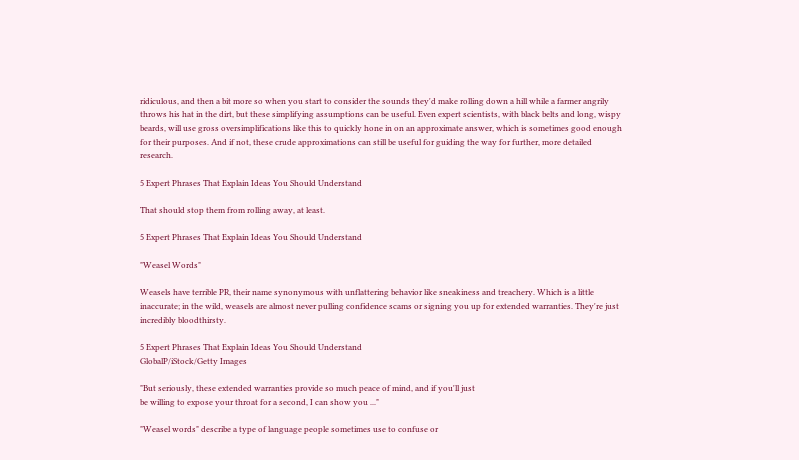ridiculous, and then a bit more so when you start to consider the sounds they'd make rolling down a hill while a farmer angrily throws his hat in the dirt, but these simplifying assumptions can be useful. Even expert scientists, with black belts and long, wispy beards, will use gross oversimplifications like this to quickly hone in on an approximate answer, which is sometimes good enough for their purposes. And if not, these crude approximations can still be useful for guiding the way for further, more detailed research.

5 Expert Phrases That Explain Ideas You Should Understand

That should stop them from rolling away, at least.

5 Expert Phrases That Explain Ideas You Should Understand

"Weasel Words"

Weasels have terrible PR, their name synonymous with unflattering behavior like sneakiness and treachery. Which is a little inaccurate; in the wild, weasels are almost never pulling confidence scams or signing you up for extended warranties. They're just incredibly bloodthirsty.

5 Expert Phrases That Explain Ideas You Should Understand
GlobalP/iStock/Getty Images

"But seriously, these extended warranties provide so much peace of mind, and if you'll just
be willing to expose your throat for a second, I can show you ..."

"Weasel words" describe a type of language people sometimes use to confuse or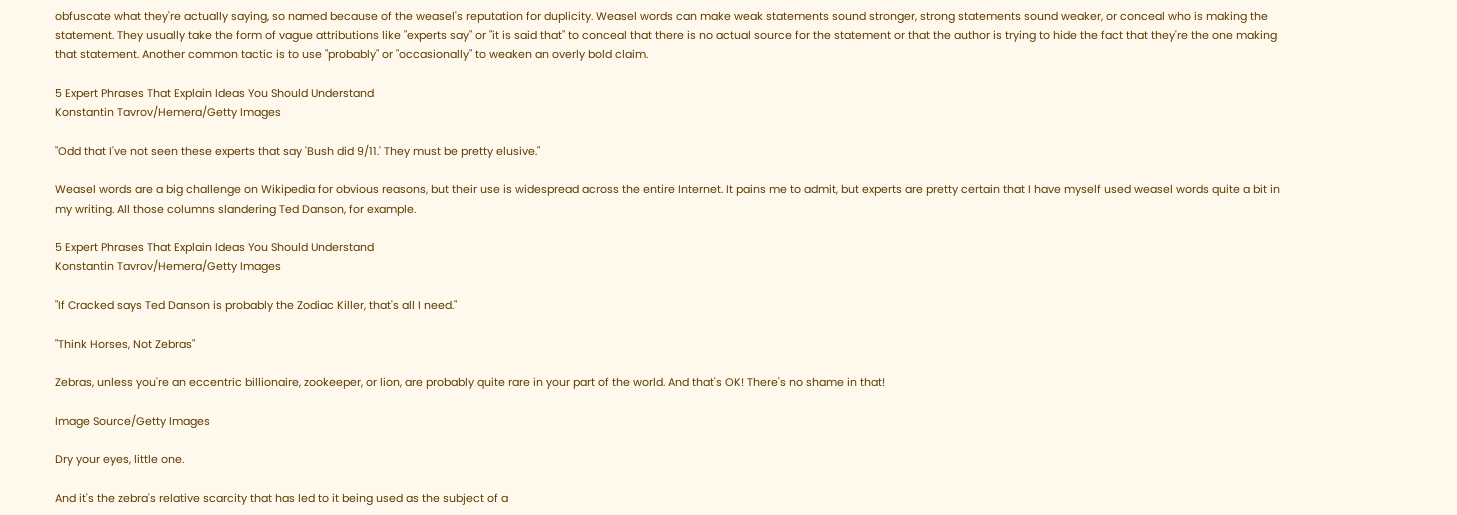obfuscate what they're actually saying, so named because of the weasel's reputation for duplicity. Weasel words can make weak statements sound stronger, strong statements sound weaker, or conceal who is making the statement. They usually take the form of vague attributions like "experts say" or "it is said that" to conceal that there is no actual source for the statement or that the author is trying to hide the fact that they're the one making that statement. Another common tactic is to use "probably" or "occasionally" to weaken an overly bold claim.

5 Expert Phrases That Explain Ideas You Should Understand
Konstantin Tavrov/Hemera/Getty Images

"Odd that I've not seen these experts that say 'Bush did 9/11.' They must be pretty elusive."

Weasel words are a big challenge on Wikipedia for obvious reasons, but their use is widespread across the entire Internet. It pains me to admit, but experts are pretty certain that I have myself used weasel words quite a bit in my writing. All those columns slandering Ted Danson, for example.

5 Expert Phrases That Explain Ideas You Should Understand
Konstantin Tavrov/Hemera/Getty Images

"If Cracked says Ted Danson is probably the Zodiac Killer, that's all I need."

"Think Horses, Not Zebras"

Zebras, unless you're an eccentric billionaire, zookeeper, or lion, are probably quite rare in your part of the world. And that's OK! There's no shame in that!

Image Source/Getty Images

Dry your eyes, little one.

And it's the zebra's relative scarcity that has led to it being used as the subject of a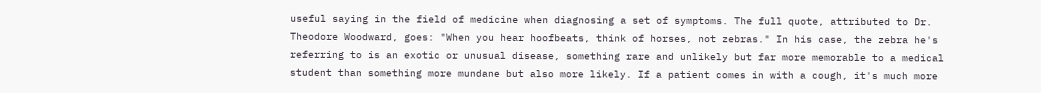useful saying in the field of medicine when diagnosing a set of symptoms. The full quote, attributed to Dr. Theodore Woodward, goes: "When you hear hoofbeats, think of horses, not zebras." In his case, the zebra he's referring to is an exotic or unusual disease, something rare and unlikely but far more memorable to a medical student than something more mundane but also more likely. If a patient comes in with a cough, it's much more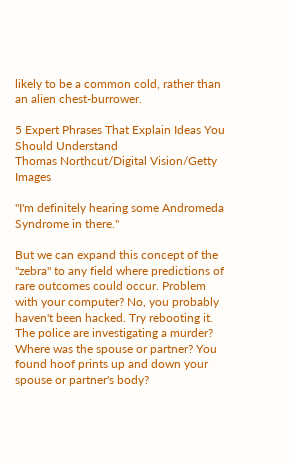likely to be a common cold, rather than an alien chest-burrower.

5 Expert Phrases That Explain Ideas You Should Understand
Thomas Northcut/Digital Vision/Getty Images

"I'm definitely hearing some Andromeda Syndrome in there."

But we can expand this concept of the "zebra" to any field where predictions of rare outcomes could occur. Problem with your computer? No, you probably haven't been hacked. Try rebooting it. The police are investigating a murder? Where was the spouse or partner? You found hoof prints up and down your spouse or partner's body?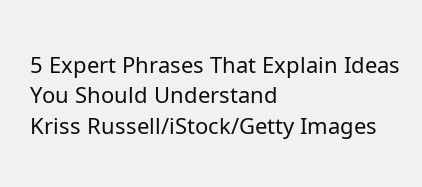5 Expert Phrases That Explain Ideas You Should Understand
Kriss Russell/iStock/Getty Images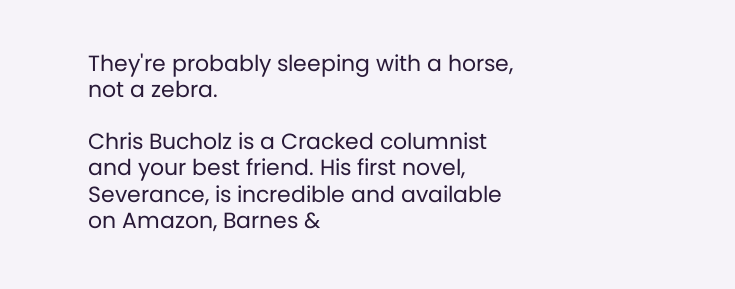They're probably sleeping with a horse, not a zebra.

Chris Bucholz is a Cracked columnist and your best friend. His first novel, Severance, is incredible and available on Amazon, Barnes &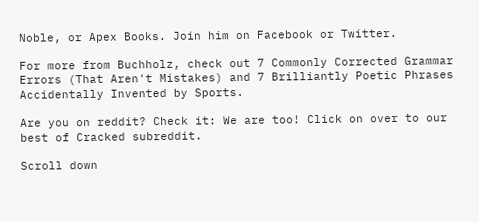Noble, or Apex Books. Join him on Facebook or Twitter.

For more from Buchholz, check out 7 Commonly Corrected Grammar Errors (That Aren't Mistakes) and 7 Brilliantly Poetic Phrases Accidentally Invented by Sports.

Are you on reddit? Check it: We are too! Click on over to our best of Cracked subreddit.

Scroll down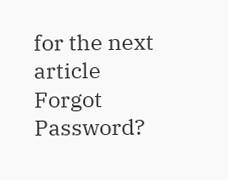for the next article
Forgot Password?